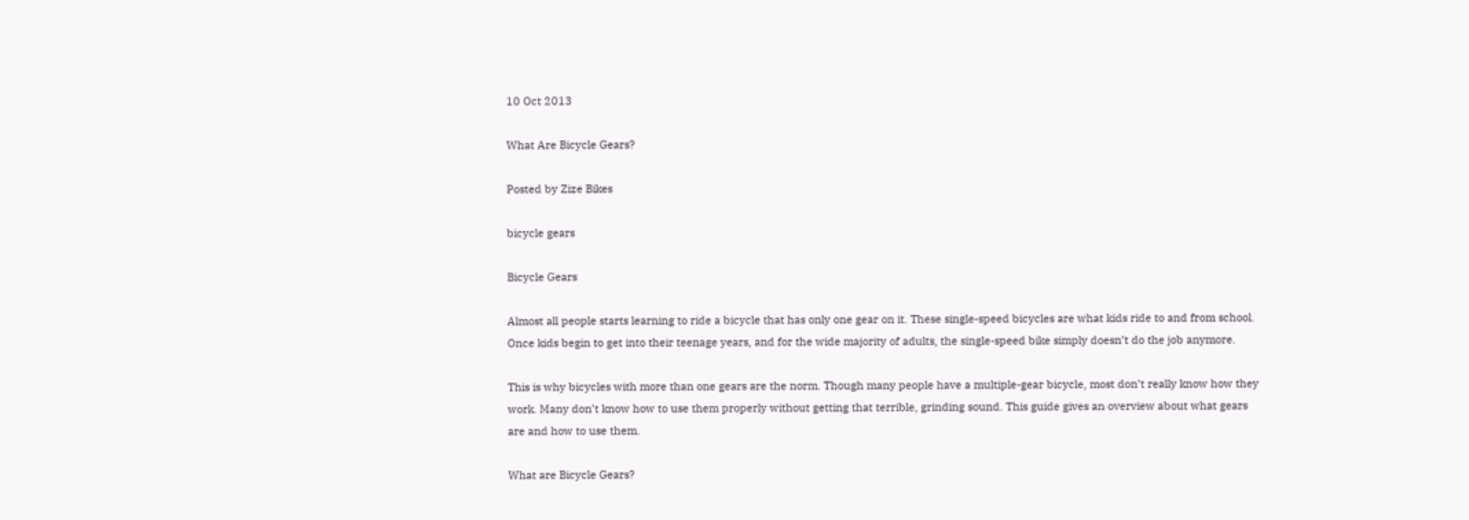10 Oct 2013

What Are Bicycle Gears?

Posted by Zize Bikes

bicycle gears

Bicycle Gears

Almost all people starts learning to ride a bicycle that has only one gear on it. These single-speed bicycles are what kids ride to and from school. Once kids begin to get into their teenage years, and for the wide majority of adults, the single-speed bike simply doesn’t do the job anymore.

This is why bicycles with more than one gears are the norm. Though many people have a multiple-gear bicycle, most don’t really know how they work. Many don’t know how to use them properly without getting that terrible, grinding sound. This guide gives an overview about what gears are and how to use them.

What are Bicycle Gears?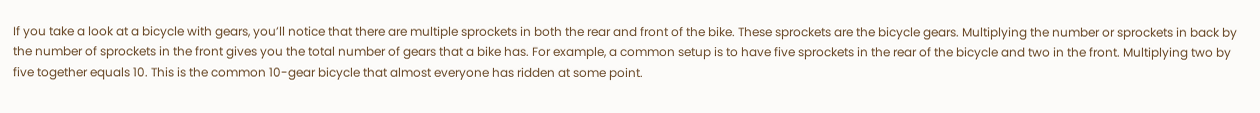If you take a look at a bicycle with gears, you’ll notice that there are multiple sprockets in both the rear and front of the bike. These sprockets are the bicycle gears. Multiplying the number or sprockets in back by the number of sprockets in the front gives you the total number of gears that a bike has. For example, a common setup is to have five sprockets in the rear of the bicycle and two in the front. Multiplying two by five together equals 10. This is the common 10-gear bicycle that almost everyone has ridden at some point.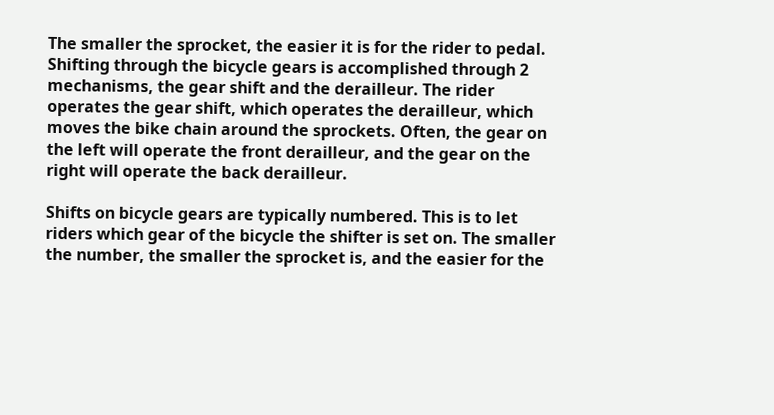The smaller the sprocket, the easier it is for the rider to pedal. Shifting through the bicycle gears is accomplished through 2 mechanisms, the gear shift and the derailleur. The rider operates the gear shift, which operates the derailleur, which moves the bike chain around the sprockets. Often, the gear on the left will operate the front derailleur, and the gear on the right will operate the back derailleur.

Shifts on bicycle gears are typically numbered. This is to let riders which gear of the bicycle the shifter is set on. The smaller the number, the smaller the sprocket is, and the easier for the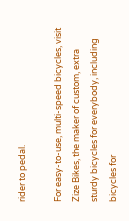rider to pedal.

For easy-to-use, multi-speed bicycles, visit Zize Bikes, the maker of custom, extra sturdy bicycles for everybody, including bicycles for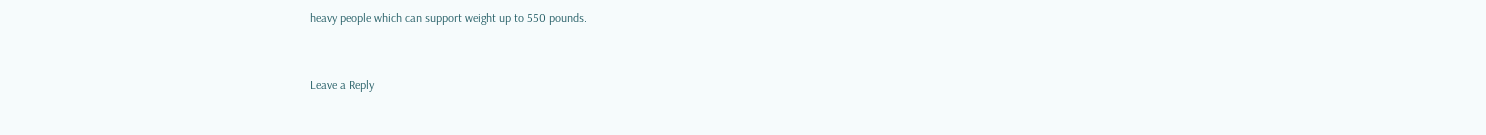heavy people which can support weight up to 550 pounds.


Leave a Reply